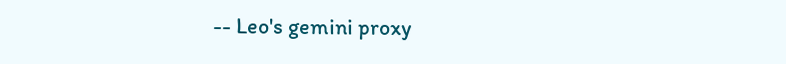-- Leo's gemini proxy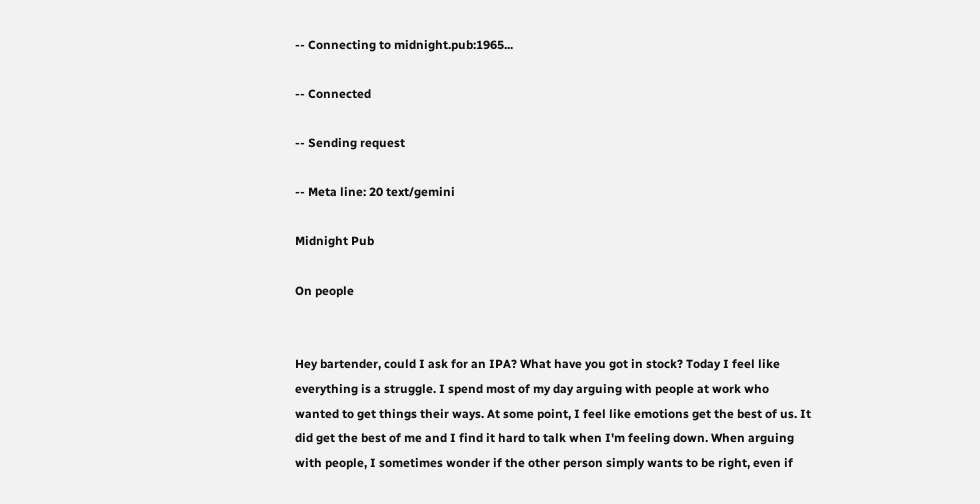-- Connecting to midnight.pub:1965...

-- Connected

-- Sending request

-- Meta line: 20 text/gemini

Midnight Pub

On people


Hey bartender, could I ask for an IPA? What have you got in stock? Today I feel like everything is a struggle. I spend most of my day arguing with people at work who wanted to get things their ways. At some point, I feel like emotions get the best of us. It did get the best of me and I find it hard to talk when I'm feeling down. When arguing with people, I sometimes wonder if the other person simply wants to be right, even if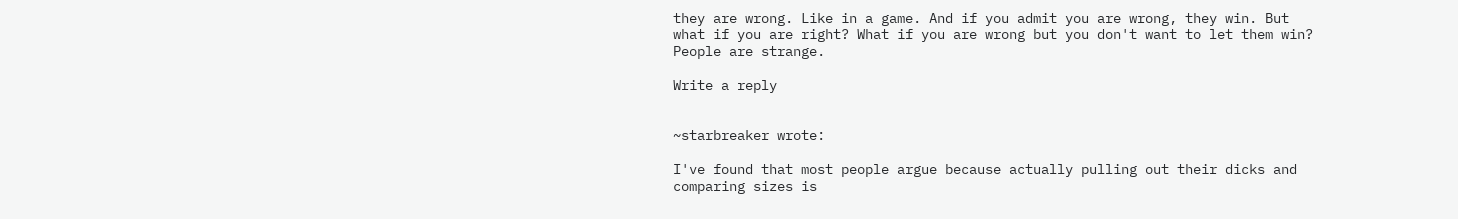they are wrong. Like in a game. And if you admit you are wrong, they win. But what if you are right? What if you are wrong but you don't want to let them win? People are strange.

Write a reply


~starbreaker wrote:

I've found that most people argue because actually pulling out their dicks and comparing sizes is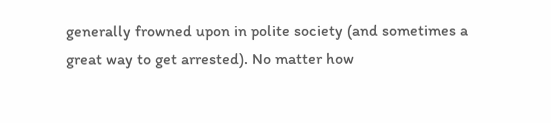generally frowned upon in polite society (and sometimes a great way to get arrested). No matter how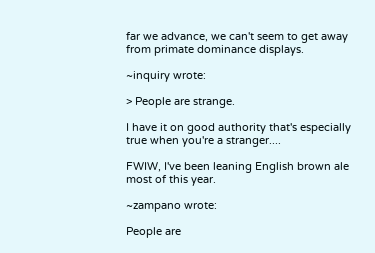far we advance, we can't seem to get away from primate dominance displays.

~inquiry wrote:

> People are strange.

I have it on good authority that's especially true when you're a stranger....

FWIW, I've been leaning English brown ale most of this year.

~zampano wrote:

People are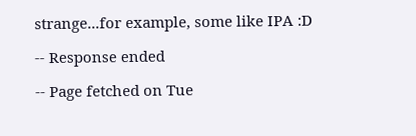strange...for example, some like IPA :D

-- Response ended

-- Page fetched on Tue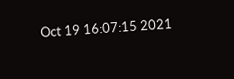Oct 19 16:07:15 2021